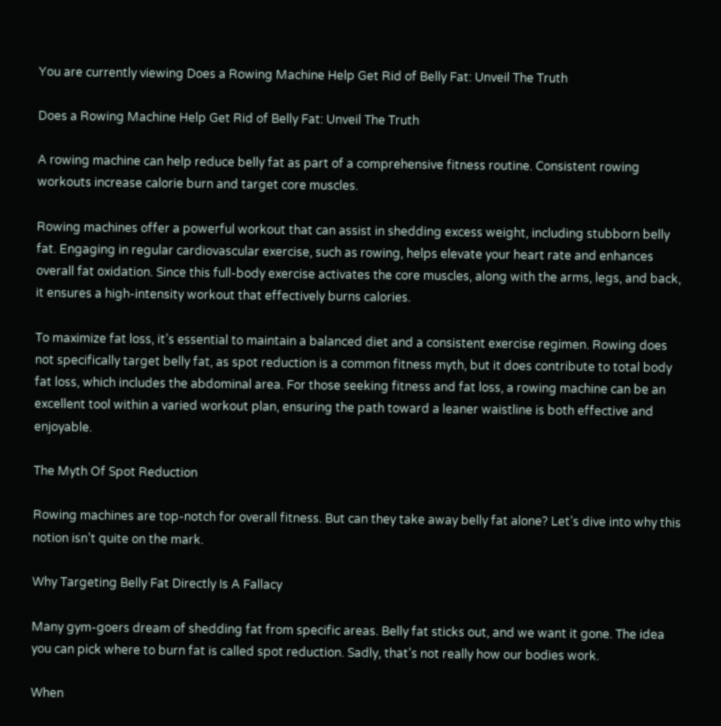You are currently viewing Does a Rowing Machine Help Get Rid of Belly Fat: Unveil The Truth

Does a Rowing Machine Help Get Rid of Belly Fat: Unveil The Truth

A rowing machine can help reduce belly fat as part of a comprehensive fitness routine. Consistent rowing workouts increase calorie burn and target core muscles.

Rowing machines offer a powerful workout that can assist in shedding excess weight, including stubborn belly fat. Engaging in regular cardiovascular exercise, such as rowing, helps elevate your heart rate and enhances overall fat oxidation. Since this full-body exercise activates the core muscles, along with the arms, legs, and back, it ensures a high-intensity workout that effectively burns calories.

To maximize fat loss, it’s essential to maintain a balanced diet and a consistent exercise regimen. Rowing does not specifically target belly fat, as spot reduction is a common fitness myth, but it does contribute to total body fat loss, which includes the abdominal area. For those seeking fitness and fat loss, a rowing machine can be an excellent tool within a varied workout plan, ensuring the path toward a leaner waistline is both effective and enjoyable.

The Myth Of Spot Reduction

Rowing machines are top-notch for overall fitness. But can they take away belly fat alone? Let’s dive into why this notion isn’t quite on the mark.

Why Targeting Belly Fat Directly Is A Fallacy

Many gym-goers dream of shedding fat from specific areas. Belly fat sticks out, and we want it gone. The idea you can pick where to burn fat is called spot reduction. Sadly, that’s not really how our bodies work.

When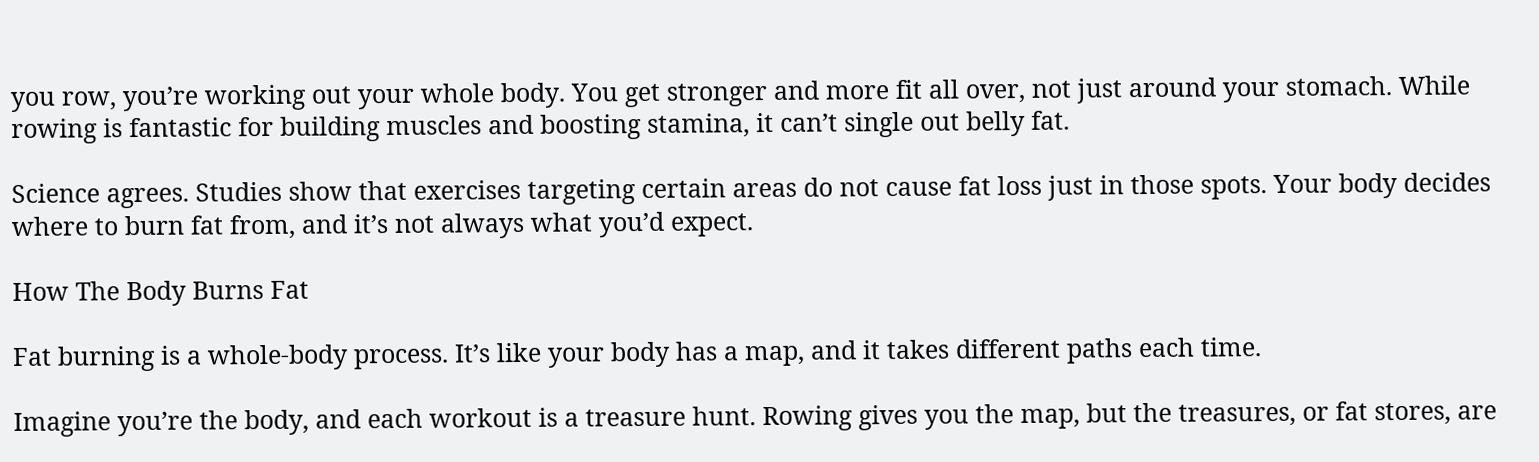you row, you’re working out your whole body. You get stronger and more fit all over, not just around your stomach. While rowing is fantastic for building muscles and boosting stamina, it can’t single out belly fat.

Science agrees. Studies show that exercises targeting certain areas do not cause fat loss just in those spots. Your body decides where to burn fat from, and it’s not always what you’d expect.

How The Body Burns Fat

Fat burning is a whole-body process. It’s like your body has a map, and it takes different paths each time.

Imagine you’re the body, and each workout is a treasure hunt. Rowing gives you the map, but the treasures, or fat stores, are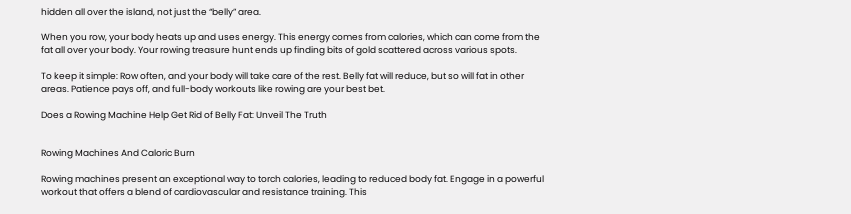hidden all over the island, not just the “belly” area.

When you row, your body heats up and uses energy. This energy comes from calories, which can come from the fat all over your body. Your rowing treasure hunt ends up finding bits of gold scattered across various spots.

To keep it simple: Row often, and your body will take care of the rest. Belly fat will reduce, but so will fat in other areas. Patience pays off, and full-body workouts like rowing are your best bet.

Does a Rowing Machine Help Get Rid of Belly Fat: Unveil The Truth


Rowing Machines And Caloric Burn

Rowing machines present an exceptional way to torch calories, leading to reduced body fat. Engage in a powerful workout that offers a blend of cardiovascular and resistance training. This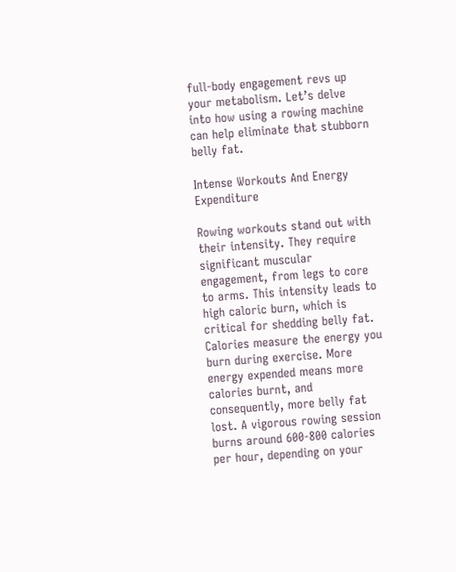full-body engagement revs up your metabolism. Let’s delve into how using a rowing machine can help eliminate that stubborn belly fat.

Intense Workouts And Energy Expenditure

Rowing workouts stand out with their intensity. They require significant muscular engagement, from legs to core to arms. This intensity leads to high caloric burn, which is critical for shedding belly fat. Calories measure the energy you burn during exercise. More energy expended means more calories burnt, and consequently, more belly fat lost. A vigorous rowing session burns around 600-800 calories per hour, depending on your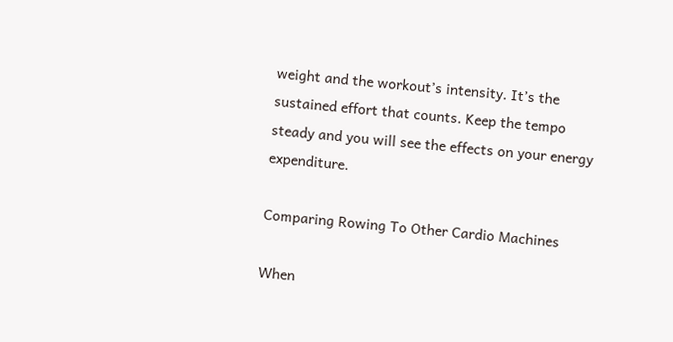weight and the workout’s intensity. It’s the sustained effort that counts. Keep the tempo steady and you will see the effects on your energy expenditure.

Comparing Rowing To Other Cardio Machines

When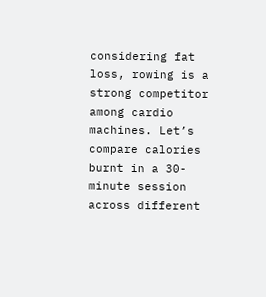considering fat loss, rowing is a strong competitor among cardio machines. Let’s compare calories burnt in a 30-minute session across different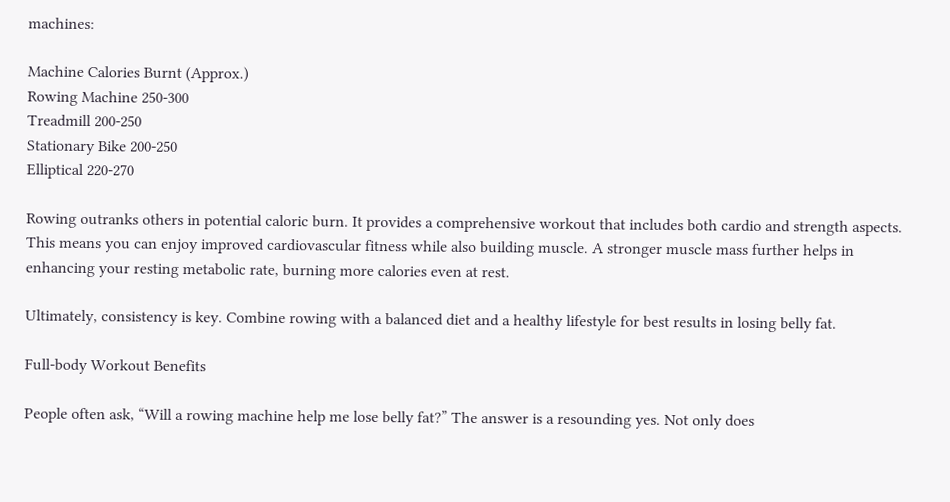machines:

Machine Calories Burnt (Approx.)
Rowing Machine 250-300
Treadmill 200-250
Stationary Bike 200-250
Elliptical 220-270

Rowing outranks others in potential caloric burn. It provides a comprehensive workout that includes both cardio and strength aspects. This means you can enjoy improved cardiovascular fitness while also building muscle. A stronger muscle mass further helps in enhancing your resting metabolic rate, burning more calories even at rest.

Ultimately, consistency is key. Combine rowing with a balanced diet and a healthy lifestyle for best results in losing belly fat.

Full-body Workout Benefits

People often ask, “Will a rowing machine help me lose belly fat?” The answer is a resounding yes. Not only does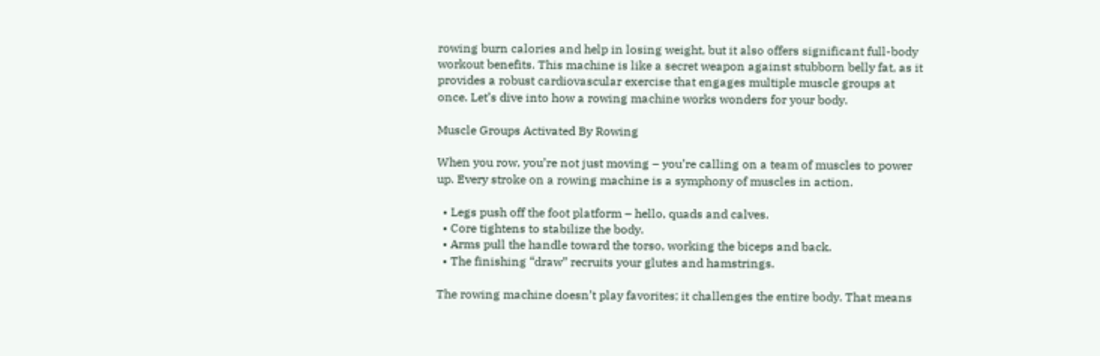rowing burn calories and help in losing weight, but it also offers significant full-body workout benefits. This machine is like a secret weapon against stubborn belly fat, as it provides a robust cardiovascular exercise that engages multiple muscle groups at once. Let’s dive into how a rowing machine works wonders for your body.

Muscle Groups Activated By Rowing

When you row, you’re not just moving – you’re calling on a team of muscles to power up. Every stroke on a rowing machine is a symphony of muscles in action.

  • Legs push off the foot platform – hello, quads and calves.
  • Core tightens to stabilize the body.
  • Arms pull the handle toward the torso, working the biceps and back.
  • The finishing “draw” recruits your glutes and hamstrings.

The rowing machine doesn’t play favorites; it challenges the entire body. That means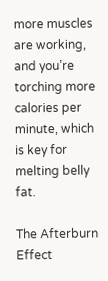more muscles are working, and you’re torching more calories per minute, which is key for melting belly fat.

The Afterburn Effect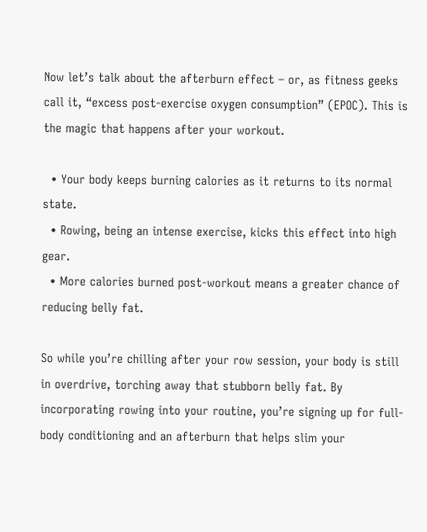Now let’s talk about the afterburn effect – or, as fitness geeks call it, “excess post-exercise oxygen consumption” (EPOC). This is the magic that happens after your workout.

  • Your body keeps burning calories as it returns to its normal state.
  • Rowing, being an intense exercise, kicks this effect into high gear.
  • More calories burned post-workout means a greater chance of reducing belly fat.

So while you’re chilling after your row session, your body is still in overdrive, torching away that stubborn belly fat. By incorporating rowing into your routine, you’re signing up for full-body conditioning and an afterburn that helps slim your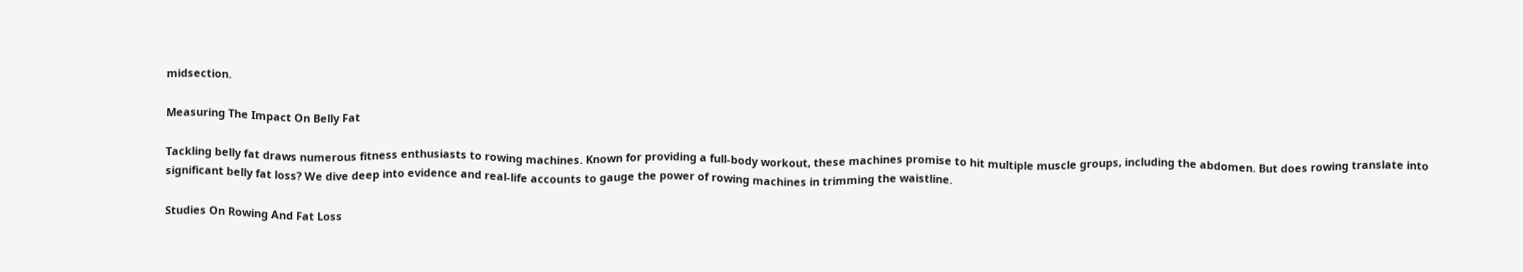midsection.

Measuring The Impact On Belly Fat

Tackling belly fat draws numerous fitness enthusiasts to rowing machines. Known for providing a full-body workout, these machines promise to hit multiple muscle groups, including the abdomen. But does rowing translate into significant belly fat loss? We dive deep into evidence and real-life accounts to gauge the power of rowing machines in trimming the waistline.

Studies On Rowing And Fat Loss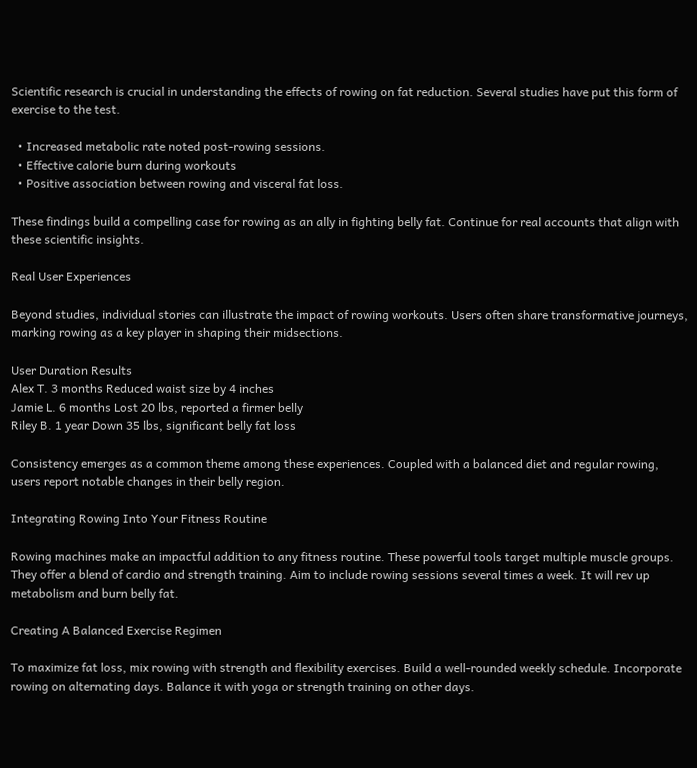Scientific research is crucial in understanding the effects of rowing on fat reduction. Several studies have put this form of exercise to the test.

  • Increased metabolic rate noted post-rowing sessions.
  • Effective calorie burn during workouts
  • Positive association between rowing and visceral fat loss.

These findings build a compelling case for rowing as an ally in fighting belly fat. Continue for real accounts that align with these scientific insights.

Real User Experiences

Beyond studies, individual stories can illustrate the impact of rowing workouts. Users often share transformative journeys, marking rowing as a key player in shaping their midsections.

User Duration Results
Alex T. 3 months Reduced waist size by 4 inches
Jamie L. 6 months Lost 20 lbs, reported a firmer belly
Riley B. 1 year Down 35 lbs, significant belly fat loss

Consistency emerges as a common theme among these experiences. Coupled with a balanced diet and regular rowing, users report notable changes in their belly region.

Integrating Rowing Into Your Fitness Routine

Rowing machines make an impactful addition to any fitness routine. These powerful tools target multiple muscle groups. They offer a blend of cardio and strength training. Aim to include rowing sessions several times a week. It will rev up metabolism and burn belly fat.

Creating A Balanced Exercise Regimen

To maximize fat loss, mix rowing with strength and flexibility exercises. Build a well-rounded weekly schedule. Incorporate rowing on alternating days. Balance it with yoga or strength training on other days.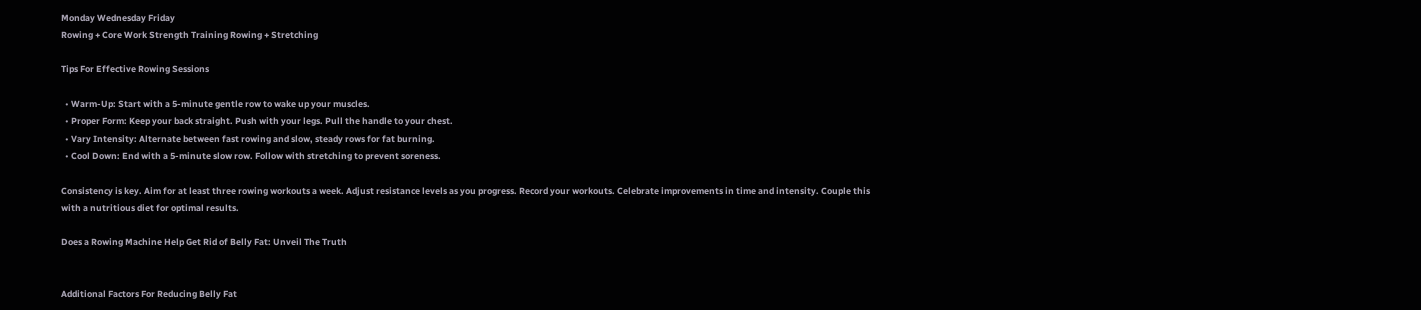Monday Wednesday Friday
Rowing + Core Work Strength Training Rowing + Stretching

Tips For Effective Rowing Sessions

  • Warm-Up: Start with a 5-minute gentle row to wake up your muscles.
  • Proper Form: Keep your back straight. Push with your legs. Pull the handle to your chest.
  • Vary Intensity: Alternate between fast rowing and slow, steady rows for fat burning.
  • Cool Down: End with a 5-minute slow row. Follow with stretching to prevent soreness.

Consistency is key. Aim for at least three rowing workouts a week. Adjust resistance levels as you progress. Record your workouts. Celebrate improvements in time and intensity. Couple this with a nutritious diet for optimal results.

Does a Rowing Machine Help Get Rid of Belly Fat: Unveil The Truth


Additional Factors For Reducing Belly Fat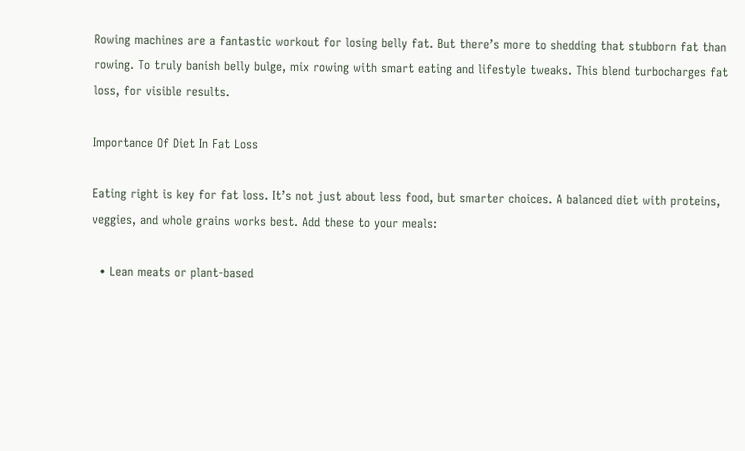Rowing machines are a fantastic workout for losing belly fat. But there’s more to shedding that stubborn fat than rowing. To truly banish belly bulge, mix rowing with smart eating and lifestyle tweaks. This blend turbocharges fat loss, for visible results.

Importance Of Diet In Fat Loss

Eating right is key for fat loss. It’s not just about less food, but smarter choices. A balanced diet with proteins, veggies, and whole grains works best. Add these to your meals:

  • Lean meats or plant-based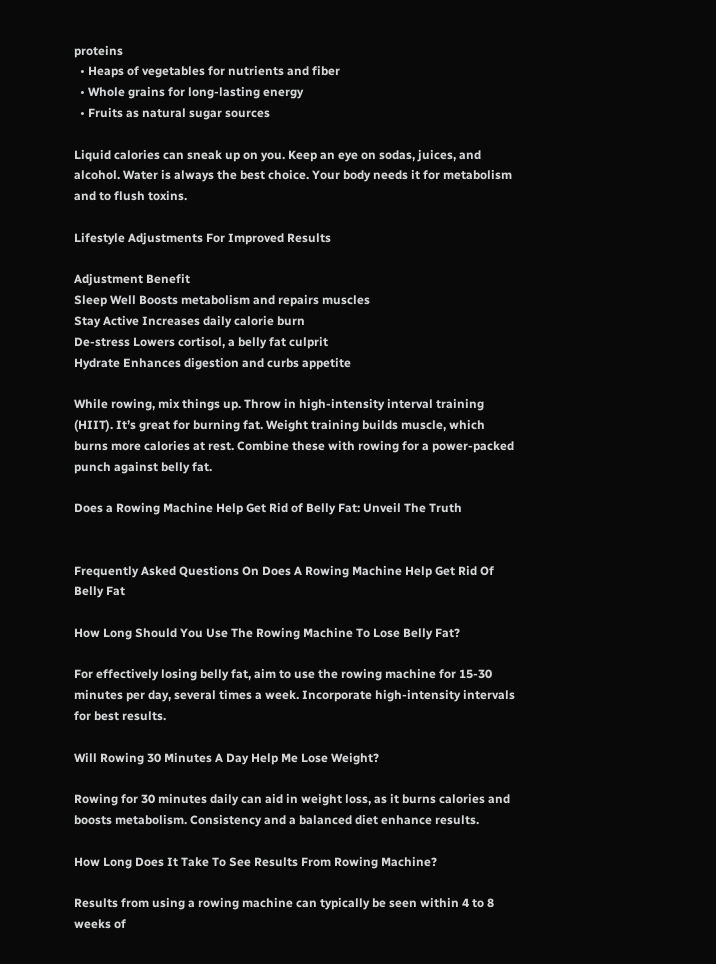proteins
  • Heaps of vegetables for nutrients and fiber
  • Whole grains for long-lasting energy
  • Fruits as natural sugar sources

Liquid calories can sneak up on you. Keep an eye on sodas, juices, and alcohol. Water is always the best choice. Your body needs it for metabolism and to flush toxins.

Lifestyle Adjustments For Improved Results

Adjustment Benefit
Sleep Well Boosts metabolism and repairs muscles
Stay Active Increases daily calorie burn
De-stress Lowers cortisol, a belly fat culprit
Hydrate Enhances digestion and curbs appetite

While rowing, mix things up. Throw in high-intensity interval training (HIIT). It’s great for burning fat. Weight training builds muscle, which burns more calories at rest. Combine these with rowing for a power-packed punch against belly fat.

Does a Rowing Machine Help Get Rid of Belly Fat: Unveil The Truth


Frequently Asked Questions On Does A Rowing Machine Help Get Rid Of Belly Fat

How Long Should You Use The Rowing Machine To Lose Belly Fat?

For effectively losing belly fat, aim to use the rowing machine for 15-30 minutes per day, several times a week. Incorporate high-intensity intervals for best results.

Will Rowing 30 Minutes A Day Help Me Lose Weight?

Rowing for 30 minutes daily can aid in weight loss, as it burns calories and boosts metabolism. Consistency and a balanced diet enhance results.

How Long Does It Take To See Results From Rowing Machine?

Results from using a rowing machine can typically be seen within 4 to 8 weeks of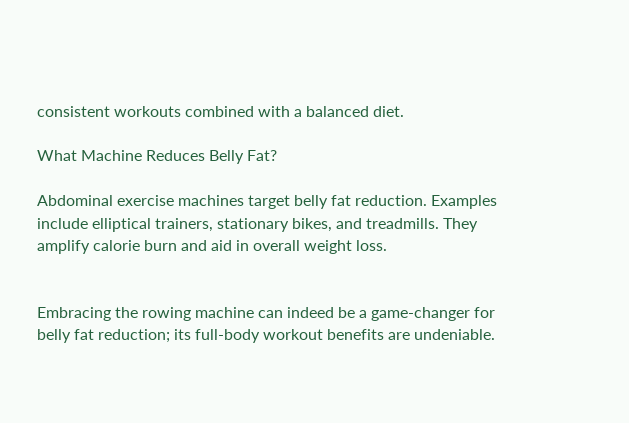consistent workouts combined with a balanced diet.

What Machine Reduces Belly Fat?

Abdominal exercise machines target belly fat reduction. Examples include elliptical trainers, stationary bikes, and treadmills. They amplify calorie burn and aid in overall weight loss.


Embracing the rowing machine can indeed be a game-changer for belly fat reduction; its full-body workout benefits are undeniable.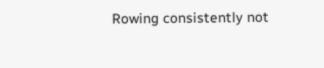Rowing consistently not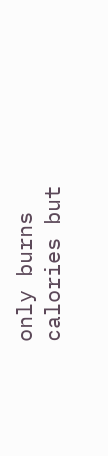only burns calories but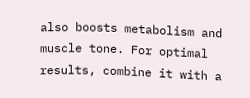also boosts metabolism and muscle tone. For optimal results, combine it with a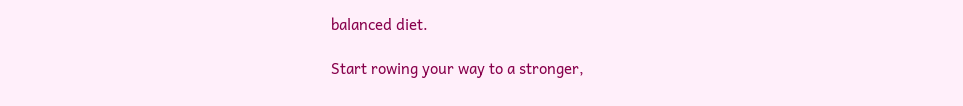balanced diet.

Start rowing your way to a stronger,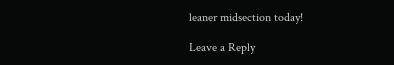leaner midsection today!

Leave a Reply